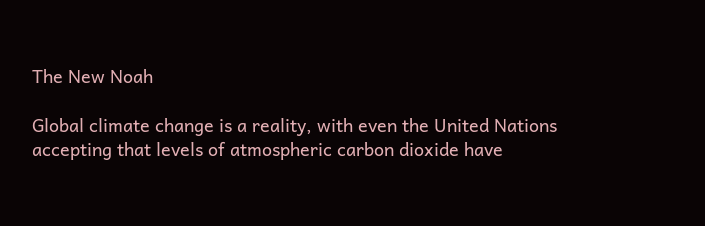The New Noah

Global climate change is a reality, with even the United Nations accepting that levels of atmospheric carbon dioxide have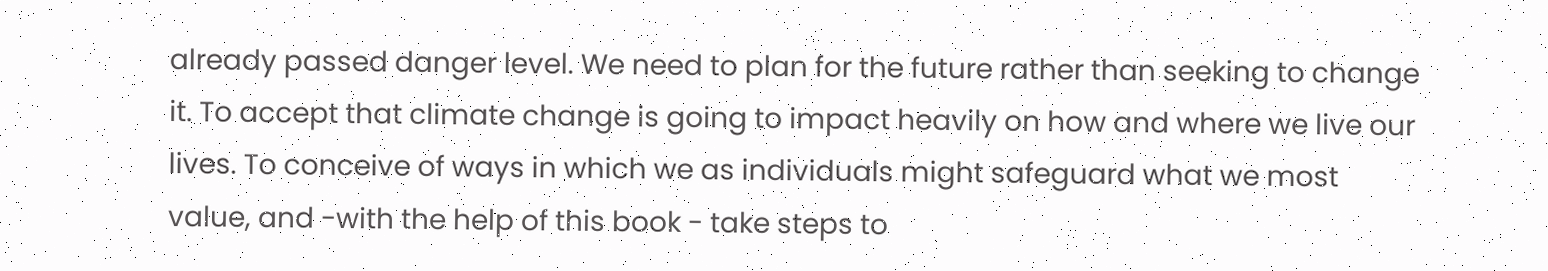already passed danger level. We need to plan for the future rather than seeking to change it. To accept that climate change is going to impact heavily on how and where we live our lives. To conceive of ways in which we as individuals might safeguard what we most value, and -with the help of this book - take steps to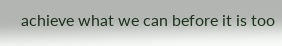achieve what we can before it is too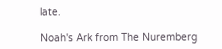late.

Noah's Ark from The Nuremberg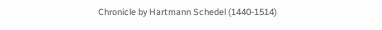Chronicle by Hartmann Schedel (1440-1514)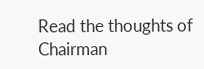Read the thoughts of Chairman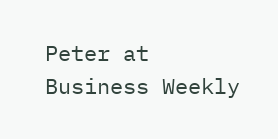Peter at Business Weekly